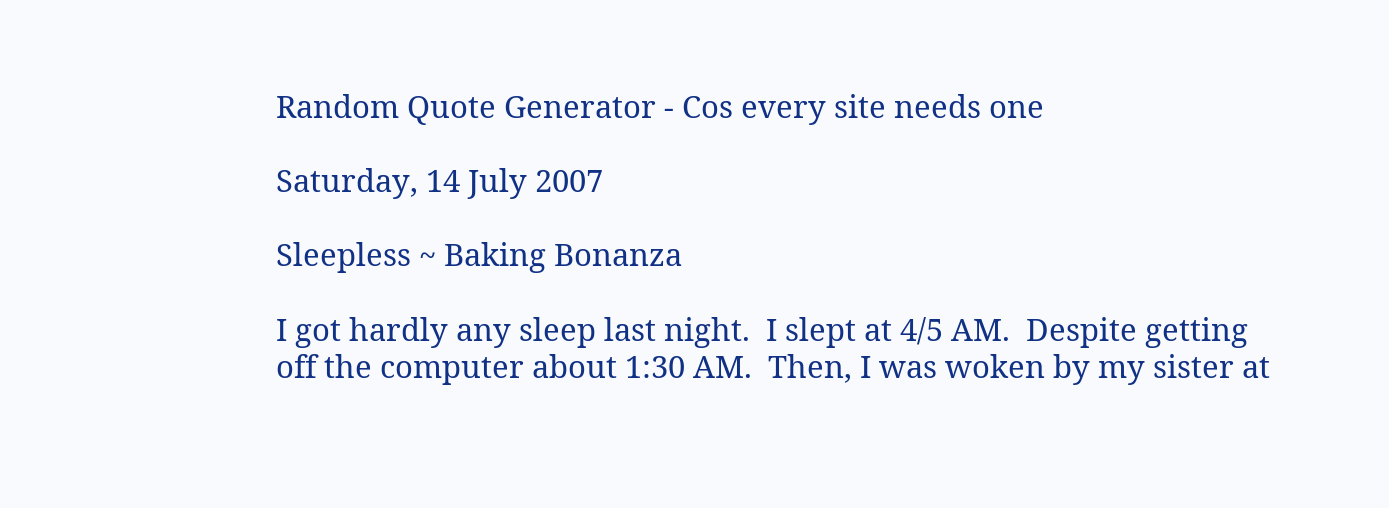Random Quote Generator - Cos every site needs one

Saturday, 14 July 2007

Sleepless ~ Baking Bonanza

I got hardly any sleep last night.  I slept at 4/5 AM.  Despite getting off the computer about 1:30 AM.  Then, I was woken by my sister at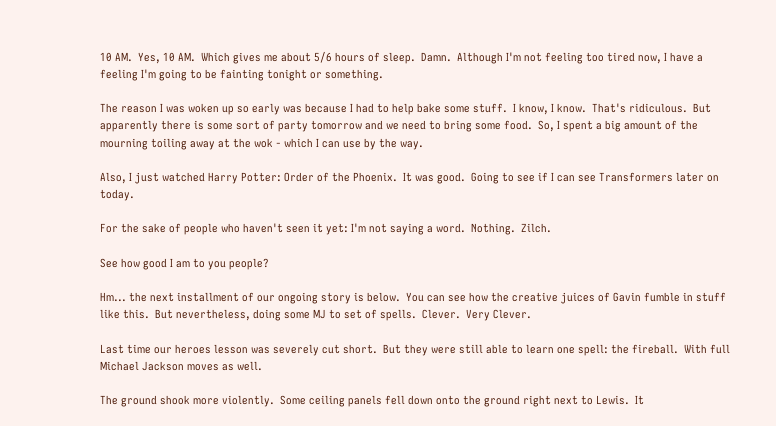10 AM.  Yes, 10 AM.  Which gives me about 5/6 hours of sleep.  Damn.  Although I'm not feeling too tired now, I have a feeling I'm going to be fainting tonight or something.

The reason I was woken up so early was because I had to help bake some stuff.  I know, I know.  That's ridiculous.  But apparently there is some sort of party tomorrow and we need to bring some food.  So, I spent a big amount of the mourning toiling away at the wok - which I can use by the way.

Also, I just watched Harry Potter: Order of the Phoenix.  It was good.  Going to see if I can see Transformers later on today.

For the sake of people who haven't seen it yet: I'm not saying a word.  Nothing.  Zilch.

See how good I am to you people?

Hm... the next installment of our ongoing story is below.  You can see how the creative juices of Gavin fumble in stuff like this.  But nevertheless, doing some MJ to set of spells.  Clever.  Very Clever.

Last time our heroes lesson was severely cut short.  But they were still able to learn one spell: the fireball.  With full Michael Jackson moves as well.

The ground shook more violently.  Some ceiling panels fell down onto the ground right next to Lewis.  It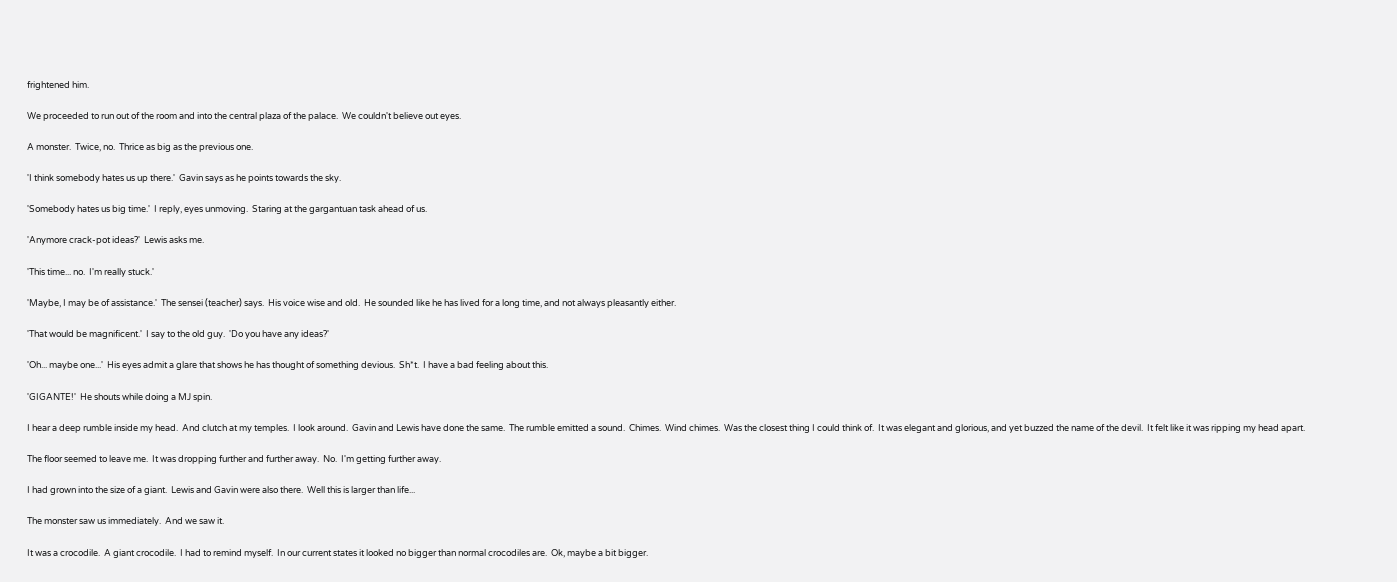frightened him.

We proceeded to run out of the room and into the central plaza of the palace.  We couldn't believe out eyes.

A monster.  Twice, no.  Thrice as big as the previous one.

'I think somebody hates us up there.'  Gavin says as he points towards the sky.

'Somebody hates us big time.'  I reply, eyes unmoving.  Staring at the gargantuan task ahead of us.

'Anymore crack-pot ideas?'  Lewis asks me.

'This time... no.  I'm really stuck.'

'Maybe, I may be of assistance.'  The sensei (teacher) says.  His voice wise and old.  He sounded like he has lived for a long time, and not always pleasantly either.

'That would be magnificent.'  I say to the old guy.  'Do you have any ideas?'

'Oh... maybe one...'  His eyes admit a glare that shows he has thought of something devious.  Sh*t.  I have a bad feeling about this.

'GIGANTE!'  He shouts while doing a MJ spin.

I hear a deep rumble inside my head.  And clutch at my temples.  I look around.  Gavin and Lewis have done the same.  The rumble emitted a sound.  Chimes.  Wind chimes.  Was the closest thing I could think of.  It was elegant and glorious, and yet buzzed the name of the devil.  It felt like it was ripping my head apart.

The floor seemed to leave me.  It was dropping further and further away.  No.  I'm getting further away.

I had grown into the size of a giant.  Lewis and Gavin were also there.  Well this is larger than life...

The monster saw us immediately.  And we saw it.

It was a crocodile.  A giant crocodile.  I had to remind myself.  In our current states it looked no bigger than normal crocodiles are.  Ok, maybe a bit bigger.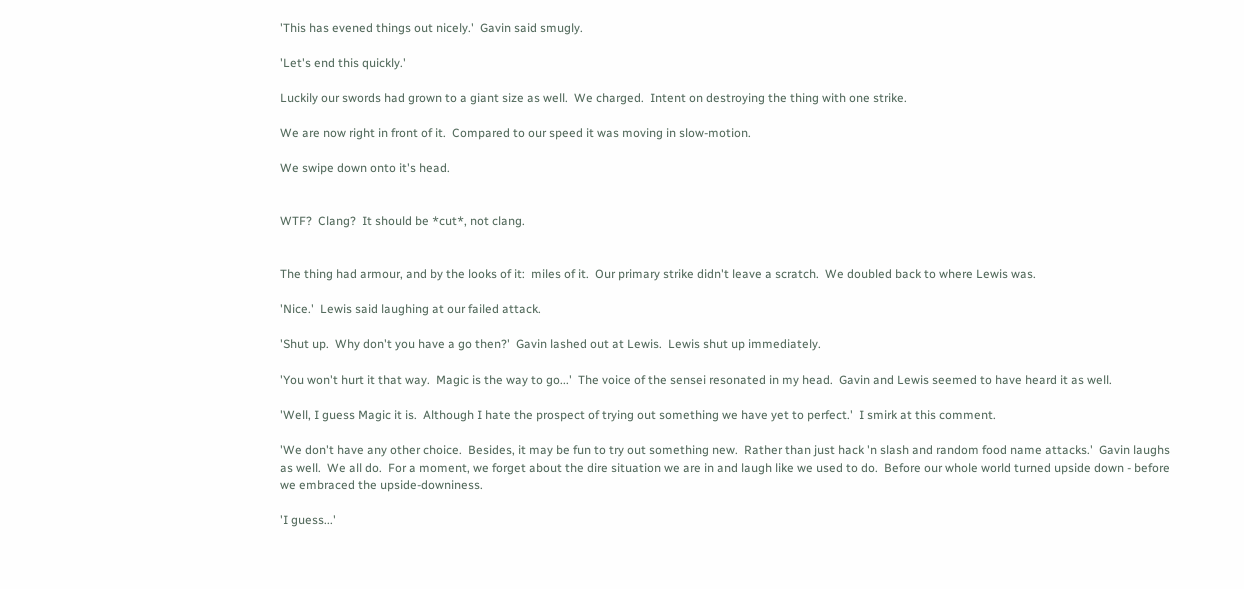'This has evened things out nicely.'  Gavin said smugly.

'Let's end this quickly.'

Luckily our swords had grown to a giant size as well.  We charged.  Intent on destroying the thing with one strike.

We are now right in front of it.  Compared to our speed it was moving in slow-motion.

We swipe down onto it's head.


WTF?  Clang?  It should be *cut*, not clang.


The thing had armour, and by the looks of it:  miles of it.  Our primary strike didn't leave a scratch.  We doubled back to where Lewis was.

'Nice.'  Lewis said laughing at our failed attack.

'Shut up.  Why don't you have a go then?'  Gavin lashed out at Lewis.  Lewis shut up immediately.

'You won't hurt it that way.  Magic is the way to go...'  The voice of the sensei resonated in my head.  Gavin and Lewis seemed to have heard it as well.

'Well, I guess Magic it is.  Although I hate the prospect of trying out something we have yet to perfect.'  I smirk at this comment.

'We don't have any other choice.  Besides, it may be fun to try out something new.  Rather than just hack 'n slash and random food name attacks.'  Gavin laughs as well.  We all do.  For a moment, we forget about the dire situation we are in and laugh like we used to do.  Before our whole world turned upside down - before we embraced the upside-downiness.

'I guess...'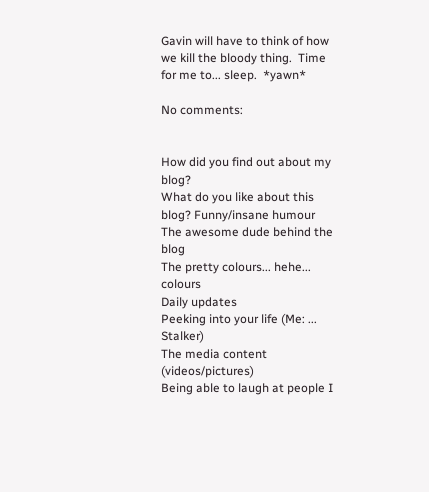Gavin will have to think of how we kill the bloody thing.  Time for me to... sleep.  *yawn*

No comments:


How did you find out about my blog?
What do you like about this blog? Funny/insane humour
The awesome dude behind the blog
The pretty colours... hehe... colours
Daily updates
Peeking into your life (Me: ... Stalker)
The media content (videos/pictures)
Being able to laugh at people I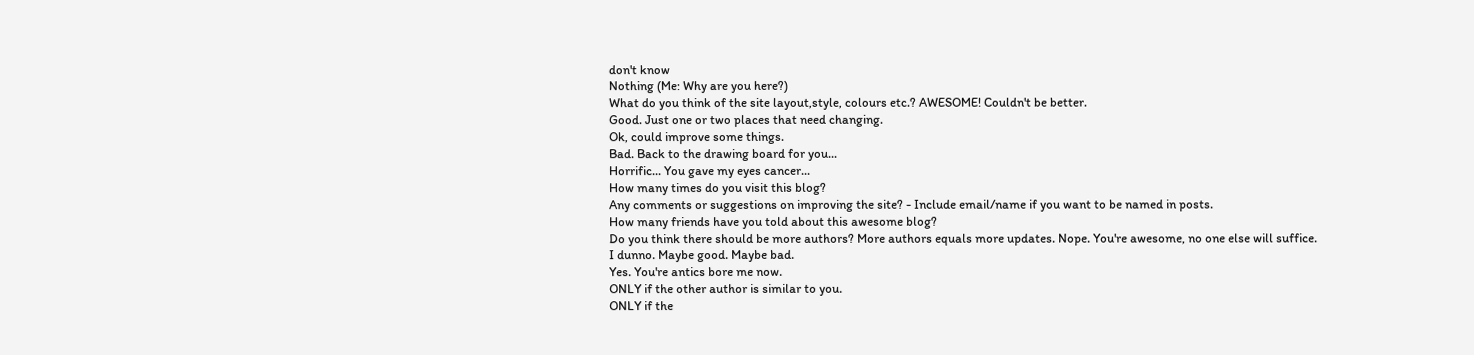don't know
Nothing (Me: Why are you here?)
What do you think of the site layout,style, colours etc.? AWESOME! Couldn't be better.
Good. Just one or two places that need changing.
Ok, could improve some things.
Bad. Back to the drawing board for you...
Horrific... You gave my eyes cancer...
How many times do you visit this blog?
Any comments or suggestions on improving the site? - Include email/name if you want to be named in posts.
How many friends have you told about this awesome blog?
Do you think there should be more authors? More authors equals more updates. Nope. You're awesome, no one else will suffice.
I dunno. Maybe good. Maybe bad.
Yes. You're antics bore me now.
ONLY if the other author is similar to you.
ONLY if the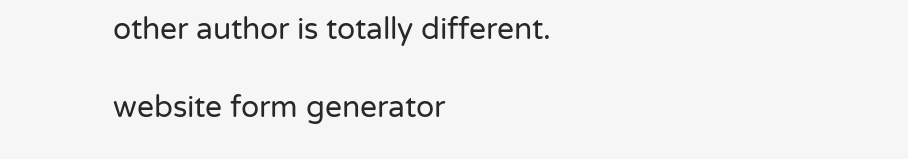other author is totally different.

website form generator